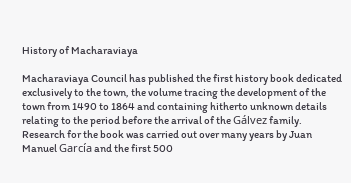History of Macharaviaya

Macharaviaya Council has published the first history book dedicated exclusively to the town, the volume tracing the development of the town from 1490 to 1864 and containing hitherto unknown details relating to the period before the arrival of the Gálvez family. Research for the book was carried out over many years by Juan Manuel García and the first 500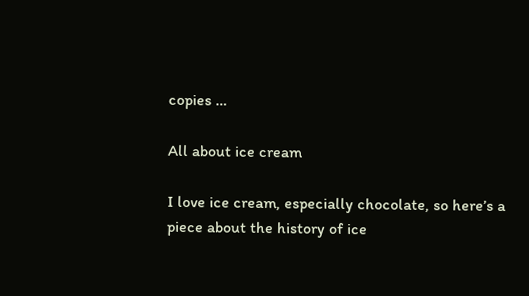copies …

All about ice cream

I love ice cream, especially chocolate, so here’s a piece about the history of ice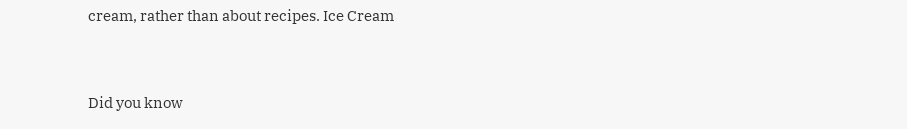cream, rather than about recipes. Ice Cream


Did you know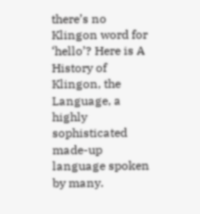there’s no Klingon word for ‘hello’? Here is A History of Klingon, the Language, a highly sophisticated made-up language spoken by many.